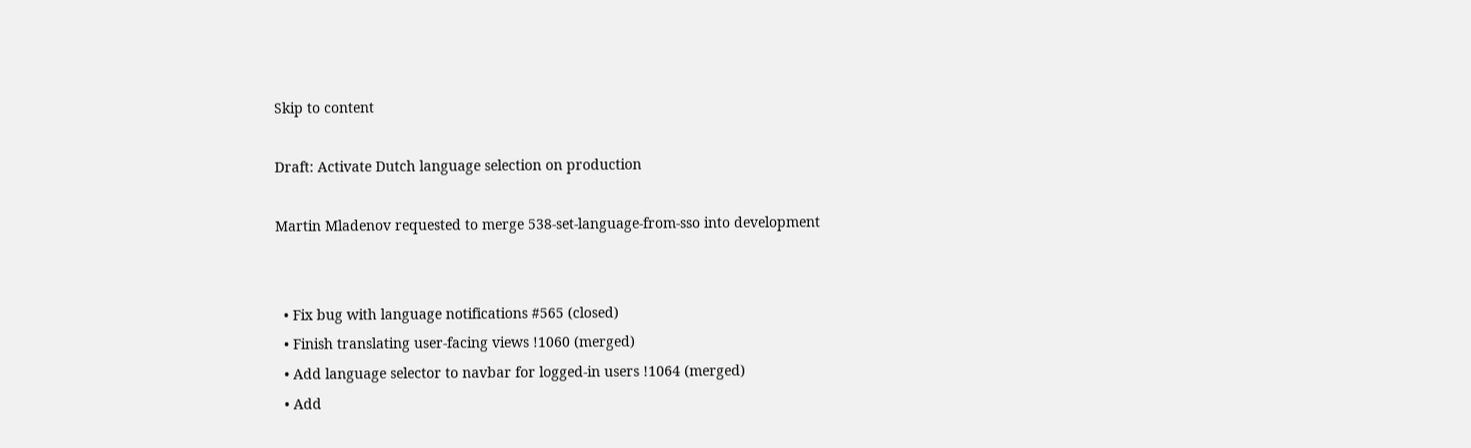Skip to content

Draft: Activate Dutch language selection on production

Martin Mladenov requested to merge 538-set-language-from-sso into development


  • Fix bug with language notifications #565 (closed)
  • Finish translating user-facing views !1060 (merged)
  • Add language selector to navbar for logged-in users !1064 (merged)
  • Add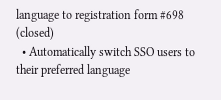language to registration form #698 (closed)
  • Automatically switch SSO users to their preferred language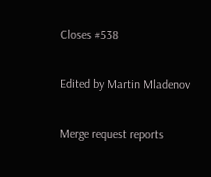Closes #538

Edited by Martin Mladenov

Merge request reports